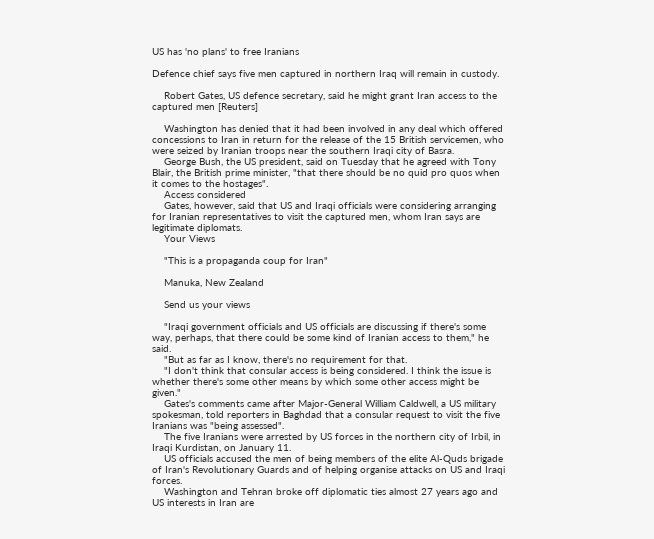US has 'no plans' to free Iranians

Defence chief says five men captured in northern Iraq will remain in custody.

    Robert Gates, US defence secretary, said he might grant Iran access to the captured men [Reuters]

    Washington has denied that it had been involved in any deal which offered concessions to Iran in return for the release of the 15 British servicemen, who were seized by Iranian troops near the southern Iraqi city of Basra.
    George Bush, the US president, said on Tuesday that he agreed with Tony Blair, the British prime minister, "that there should be no quid pro quos when it comes to the hostages".
    Access considered
    Gates, however, said that US and Iraqi officials were considering arranging for Iranian representatives to visit the captured men, whom Iran says are legitimate diplomats.
    Your Views

    "This is a propaganda coup for Iran"

    Manuka, New Zealand

    Send us your views

    "Iraqi government officials and US officials are discussing if there's some way, perhaps, that there could be some kind of Iranian access to them," he said.
    "But as far as I know, there's no requirement for that.
    "I don't think that consular access is being considered. I think the issue is whether there's some other means by which some other access might be given."
    Gates's comments came after Major-General William Caldwell, a US military spokesman, told reporters in Baghdad that a consular request to visit the five Iranians was "being assessed".
    The five Iranians were arrested by US forces in the northern city of Irbil, in Iraqi Kurdistan, on January 11.
    US officials accused the men of being members of the elite Al-Quds brigade of Iran's Revolutionary Guards and of helping organise attacks on US and Iraqi forces.
    Washington and Tehran broke off diplomatic ties almost 27 years ago and US interests in Iran are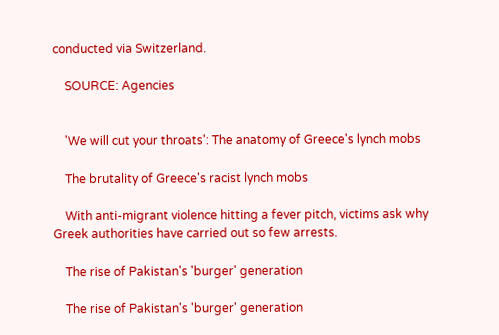conducted via Switzerland.

    SOURCE: Agencies


    'We will cut your throats': The anatomy of Greece's lynch mobs

    The brutality of Greece's racist lynch mobs

    With anti-migrant violence hitting a fever pitch, victims ask why Greek authorities have carried out so few arrests.

    The rise of Pakistan's 'burger' generation

    The rise of Pakistan's 'burger' generation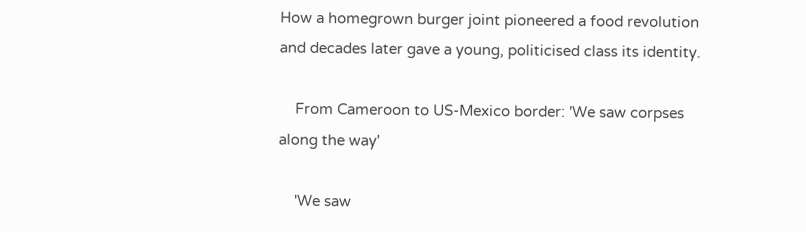How a homegrown burger joint pioneered a food revolution and decades later gave a young, politicised class its identity.

    From Cameroon to US-Mexico border: 'We saw corpses along the way'

    'We saw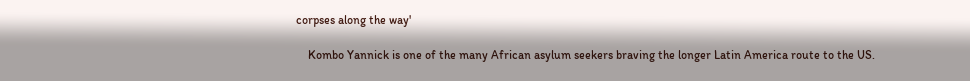corpses along the way'

    Kombo Yannick is one of the many African asylum seekers braving the longer Latin America route to the US.